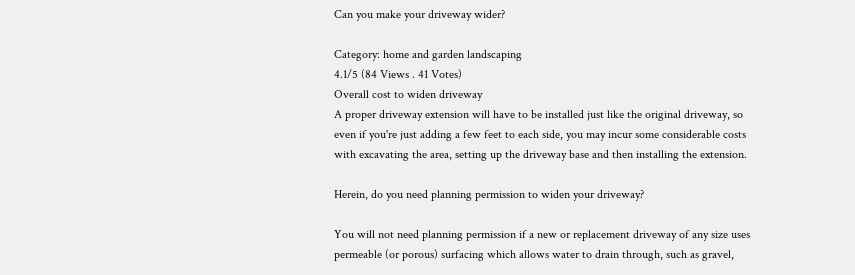Can you make your driveway wider?

Category: home and garden landscaping
4.1/5 (84 Views . 41 Votes)
Overall cost to widen driveway
A proper driveway extension will have to be installed just like the original driveway, so even if you're just adding a few feet to each side, you may incur some considerable costs with excavating the area, setting up the driveway base and then installing the extension.

Herein, do you need planning permission to widen your driveway?

You will not need planning permission if a new or replacement driveway of any size uses permeable (or porous) surfacing which allows water to drain through, such as gravel,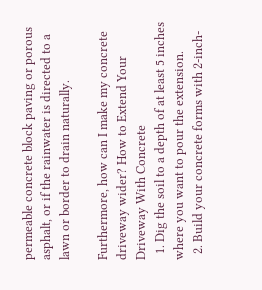permeable concrete block paving or porous asphalt, or if the rainwater is directed to a lawn or border to drain naturally.

Furthermore, how can I make my concrete driveway wider? How to Extend Your Driveway With Concrete
  1. Dig the soil to a depth of at least 5 inches where you want to pour the extension.
  2. Build your concrete forms with 2-inch-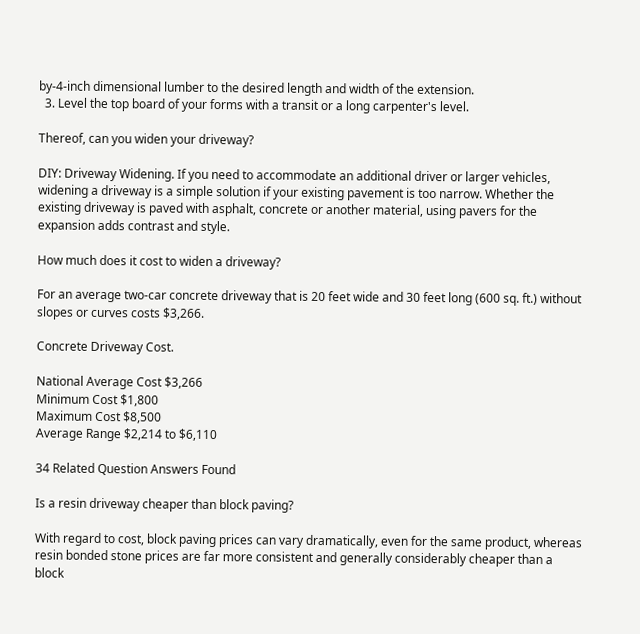by-4-inch dimensional lumber to the desired length and width of the extension.
  3. Level the top board of your forms with a transit or a long carpenter's level.

Thereof, can you widen your driveway?

DIY: Driveway Widening. If you need to accommodate an additional driver or larger vehicles, widening a driveway is a simple solution if your existing pavement is too narrow. Whether the existing driveway is paved with asphalt, concrete or another material, using pavers for the expansion adds contrast and style.

How much does it cost to widen a driveway?

For an average two-car concrete driveway that is 20 feet wide and 30 feet long (600 sq. ft.) without slopes or curves costs $3,266.

Concrete Driveway Cost.

National Average Cost $3,266
Minimum Cost $1,800
Maximum Cost $8,500
Average Range $2,214 to $6,110

34 Related Question Answers Found

Is a resin driveway cheaper than block paving?

With regard to cost, block paving prices can vary dramatically, even for the same product, whereas resin bonded stone prices are far more consistent and generally considerably cheaper than a block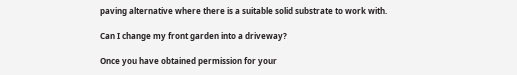paving alternative where there is a suitable solid substrate to work with.

Can I change my front garden into a driveway?

Once you have obtained permission for your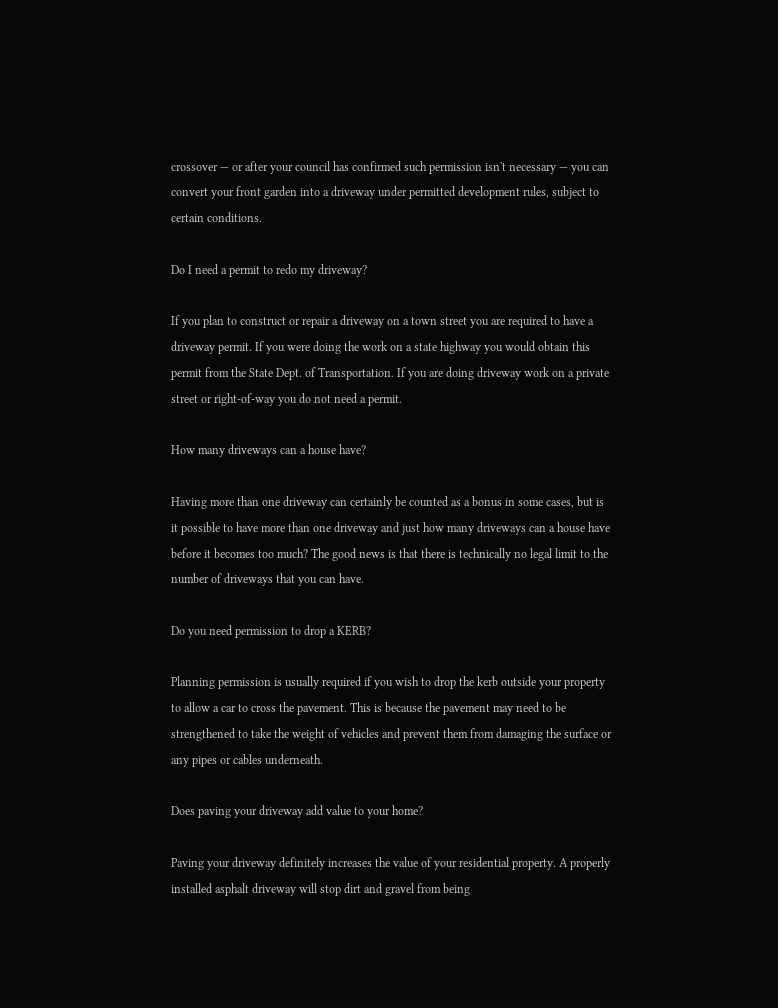crossover — or after your council has confirmed such permission isn't necessary — you can convert your front garden into a driveway under permitted development rules, subject to certain conditions.

Do I need a permit to redo my driveway?

If you plan to construct or repair a driveway on a town street you are required to have a driveway permit. If you were doing the work on a state highway you would obtain this permit from the State Dept. of Transportation. If you are doing driveway work on a private street or right-of-way you do not need a permit.

How many driveways can a house have?

Having more than one driveway can certainly be counted as a bonus in some cases, but is it possible to have more than one driveway and just how many driveways can a house have before it becomes too much? The good news is that there is technically no legal limit to the number of driveways that you can have.

Do you need permission to drop a KERB?

Planning permission is usually required if you wish to drop the kerb outside your property to allow a car to cross the pavement. This is because the pavement may need to be strengthened to take the weight of vehicles and prevent them from damaging the surface or any pipes or cables underneath.

Does paving your driveway add value to your home?

Paving your driveway definitely increases the value of your residential property. A properly installed asphalt driveway will stop dirt and gravel from being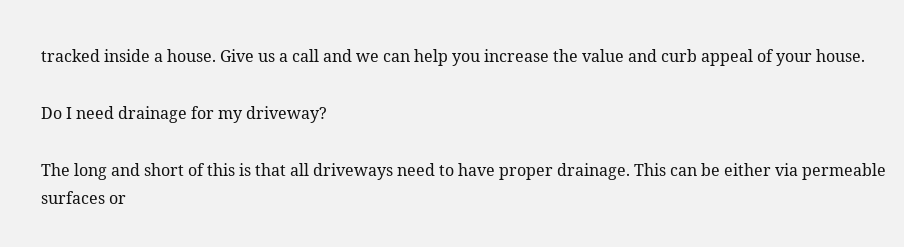tracked inside a house. Give us a call and we can help you increase the value and curb appeal of your house.

Do I need drainage for my driveway?

The long and short of this is that all driveways need to have proper drainage. This can be either via permeable surfaces or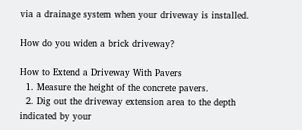via a drainage system when your driveway is installed.

How do you widen a brick driveway?

How to Extend a Driveway With Pavers
  1. Measure the height of the concrete pavers.
  2. Dig out the driveway extension area to the depth indicated by your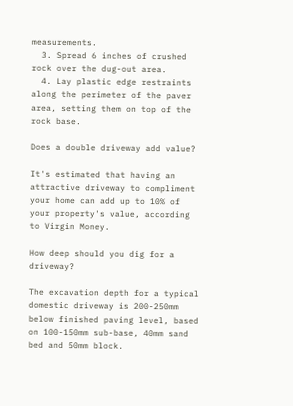measurements.
  3. Spread 6 inches of crushed rock over the dug-out area.
  4. Lay plastic edge restraints along the perimeter of the paver area, setting them on top of the rock base.

Does a double driveway add value?

It's estimated that having an attractive driveway to compliment your home can add up to 10% of your property's value, according to Virgin Money.

How deep should you dig for a driveway?

The excavation depth for a typical domestic driveway is 200-250mm below finished paving level, based on 100-150mm sub-base, 40mm sand bed and 50mm block.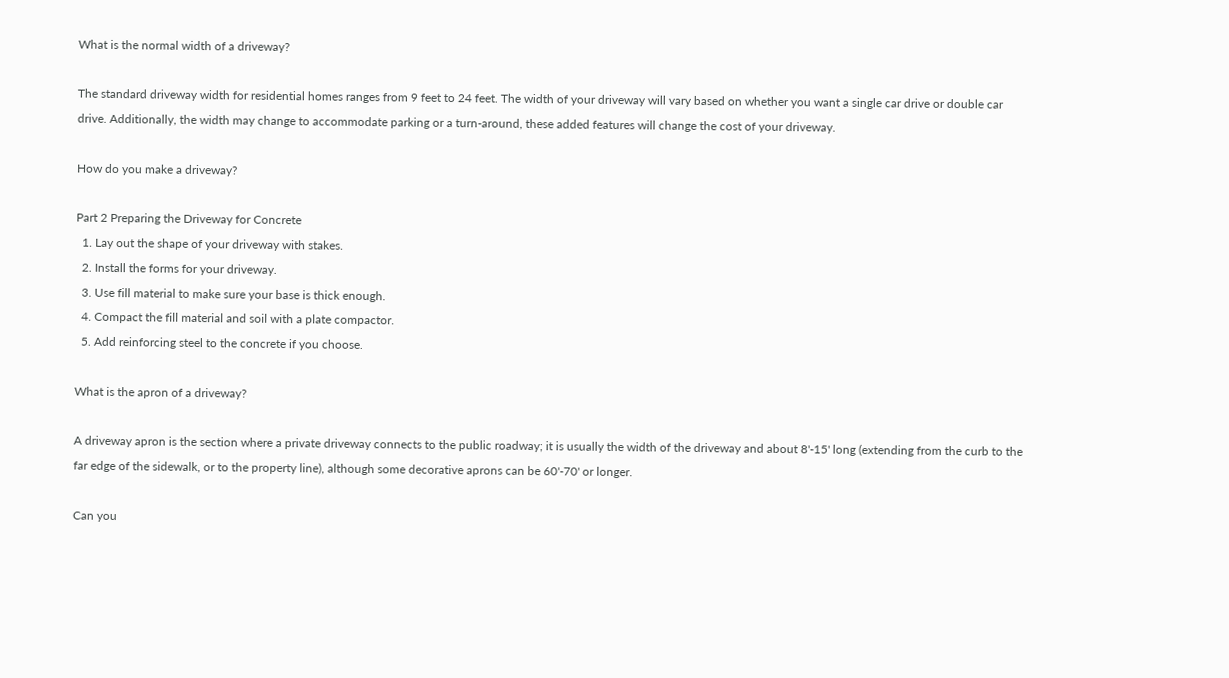What is the normal width of a driveway?

The standard driveway width for residential homes ranges from 9 feet to 24 feet. The width of your driveway will vary based on whether you want a single car drive or double car drive. Additionally, the width may change to accommodate parking or a turn-around, these added features will change the cost of your driveway.

How do you make a driveway?

Part 2 Preparing the Driveway for Concrete
  1. Lay out the shape of your driveway with stakes.
  2. Install the forms for your driveway.
  3. Use fill material to make sure your base is thick enough.
  4. Compact the fill material and soil with a plate compactor.
  5. Add reinforcing steel to the concrete if you choose.

What is the apron of a driveway?

A driveway apron is the section where a private driveway connects to the public roadway; it is usually the width of the driveway and about 8'-15' long (extending from the curb to the far edge of the sidewalk, or to the property line), although some decorative aprons can be 60'-70' or longer.

Can you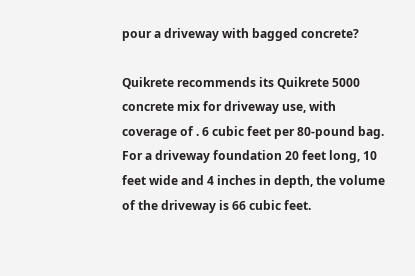pour a driveway with bagged concrete?

Quikrete recommends its Quikrete 5000 concrete mix for driveway use, with coverage of . 6 cubic feet per 80-pound bag. For a driveway foundation 20 feet long, 10 feet wide and 4 inches in depth, the volume of the driveway is 66 cubic feet.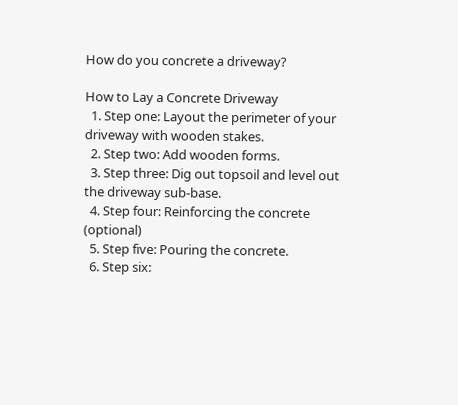How do you concrete a driveway?

How to Lay a Concrete Driveway
  1. Step one: Layout the perimeter of your driveway with wooden stakes.
  2. Step two: Add wooden forms.
  3. Step three: Dig out topsoil and level out the driveway sub-base.
  4. Step four: Reinforcing the concrete (optional)
  5. Step five: Pouring the concrete.
  6. Step six: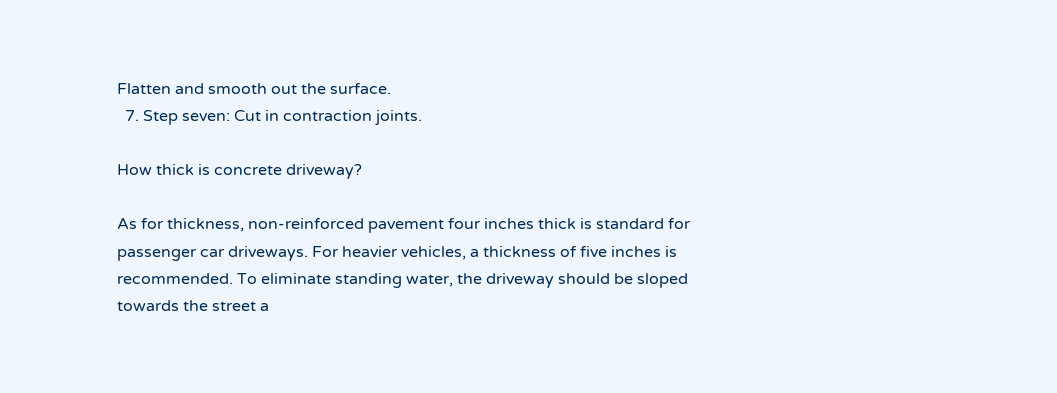Flatten and smooth out the surface.
  7. Step seven: Cut in contraction joints.

How thick is concrete driveway?

As for thickness, non-reinforced pavement four inches thick is standard for passenger car driveways. For heavier vehicles, a thickness of five inches is recommended. To eliminate standing water, the driveway should be sloped towards the street a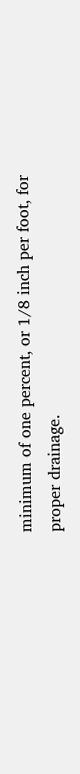minimum of one percent, or 1/8 inch per foot, for proper drainage.